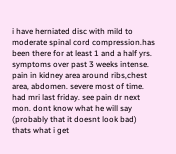i have herniated disc with mild to moderate spinal cord compression.has been there for at least 1 and a half yrs. symptoms over past 3 weeks intense. pain in kidney area around ribs,chest area, abdomen. severe most of time. had mri last friday. see pain dr next mon. dont know what he will say (probably that it doesnt look bad) thats what i get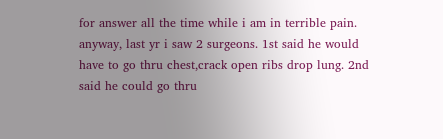for answer all the time while i am in terrible pain. anyway, last yr i saw 2 surgeons. 1st said he would have to go thru chest,crack open ribs drop lung. 2nd said he could go thru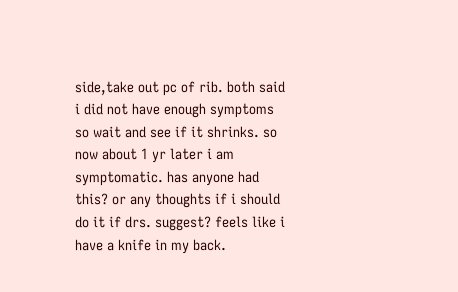side,take out pc of rib. both said i did not have enough symptoms so wait and see if it shrinks. so now about 1 yr later i am symptomatic. has anyone had this? or any thoughts if i should do it if drs. suggest? feels like i have a knife in my back.